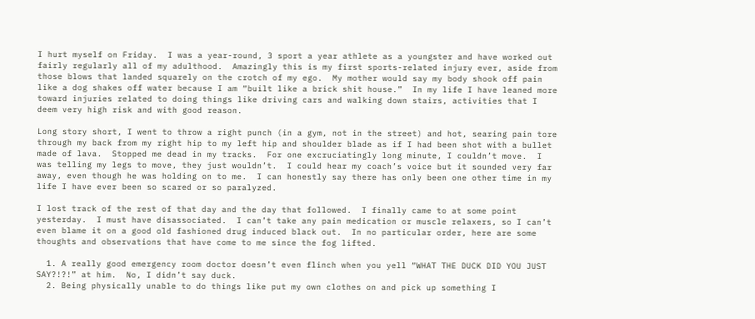I hurt myself on Friday.  I was a year-round, 3 sport a year athlete as a youngster and have worked out fairly regularly all of my adulthood.  Amazingly this is my first sports-related injury ever, aside from those blows that landed squarely on the crotch of my ego.  My mother would say my body shook off pain like a dog shakes off water because I am “built like a brick shit house.”  In my life I have leaned more toward injuries related to doing things like driving cars and walking down stairs, activities that I deem very high risk and with good reason.

Long story short, I went to throw a right punch (in a gym, not in the street) and hot, searing pain tore through my back from my right hip to my left hip and shoulder blade as if I had been shot with a bullet made of lava.  Stopped me dead in my tracks.  For one excruciatingly long minute, I couldn’t move.  I was telling my legs to move, they just wouldn’t.  I could hear my coach’s voice but it sounded very far away, even though he was holding on to me.  I can honestly say there has only been one other time in my life I have ever been so scared or so paralyzed.

I lost track of the rest of that day and the day that followed.  I finally came to at some point yesterday.  I must have disassociated.  I can’t take any pain medication or muscle relaxers, so I can’t even blame it on a good old fashioned drug induced black out.  In no particular order, here are some thoughts and observations that have come to me since the fog lifted.

  1. A really good emergency room doctor doesn’t even flinch when you yell “WHAT THE DUCK DID YOU JUST SAY?!?!” at him.  No, I didn’t say duck.
  2. Being physically unable to do things like put my own clothes on and pick up something I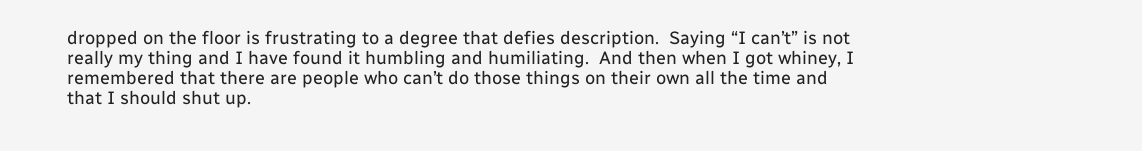dropped on the floor is frustrating to a degree that defies description.  Saying “I can’t” is not really my thing and I have found it humbling and humiliating.  And then when I got whiney, I remembered that there are people who can’t do those things on their own all the time and that I should shut up.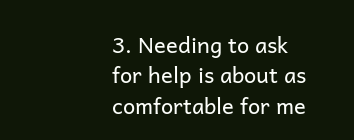3. Needing to ask for help is about as comfortable for me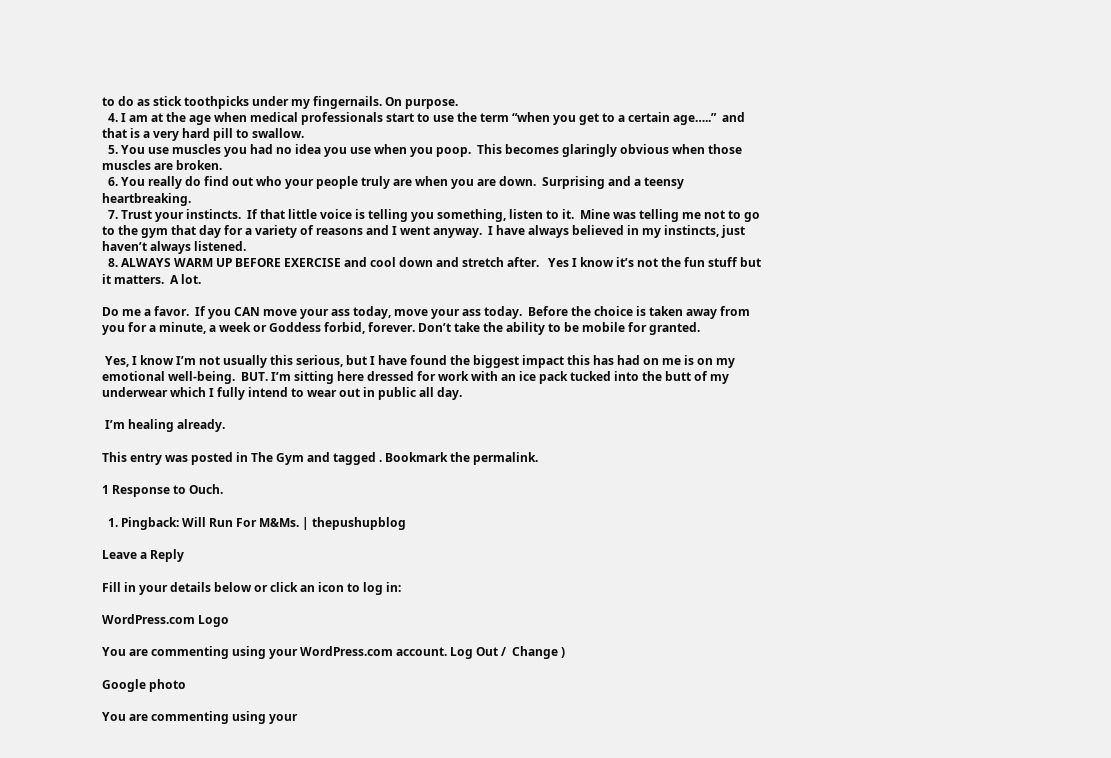to do as stick toothpicks under my fingernails. On purpose.
  4. I am at the age when medical professionals start to use the term “when you get to a certain age…..”  and that is a very hard pill to swallow.
  5. You use muscles you had no idea you use when you poop.  This becomes glaringly obvious when those muscles are broken.
  6. You really do find out who your people truly are when you are down.  Surprising and a teensy heartbreaking.
  7. Trust your instincts.  If that little voice is telling you something, listen to it.  Mine was telling me not to go to the gym that day for a variety of reasons and I went anyway.  I have always believed in my instincts, just haven’t always listened.
  8. ALWAYS WARM UP BEFORE EXERCISE and cool down and stretch after.   Yes I know it’s not the fun stuff but it matters.  A lot.

Do me a favor.  If you CAN move your ass today, move your ass today.  Before the choice is taken away from you for a minute, a week or Goddess forbid, forever. Don’t take the ability to be mobile for granted.

 Yes, I know I’m not usually this serious, but I have found the biggest impact this has had on me is on my emotional well-being.  BUT. I’m sitting here dressed for work with an ice pack tucked into the butt of my underwear which I fully intend to wear out in public all day.

 I’m healing already.

This entry was posted in The Gym and tagged . Bookmark the permalink.

1 Response to Ouch.

  1. Pingback: Will Run For M&Ms. | thepushupblog

Leave a Reply

Fill in your details below or click an icon to log in:

WordPress.com Logo

You are commenting using your WordPress.com account. Log Out /  Change )

Google photo

You are commenting using your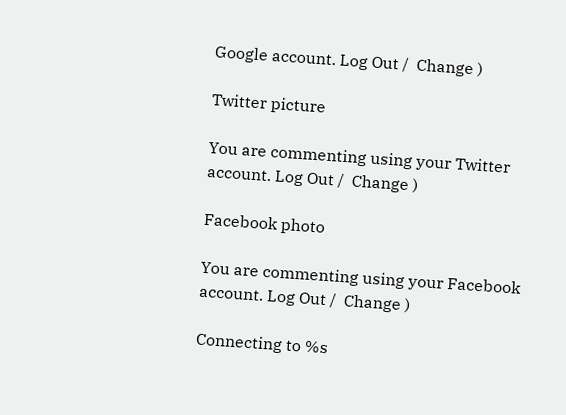Google account. Log Out /  Change )

Twitter picture

You are commenting using your Twitter account. Log Out /  Change )

Facebook photo

You are commenting using your Facebook account. Log Out /  Change )

Connecting to %s